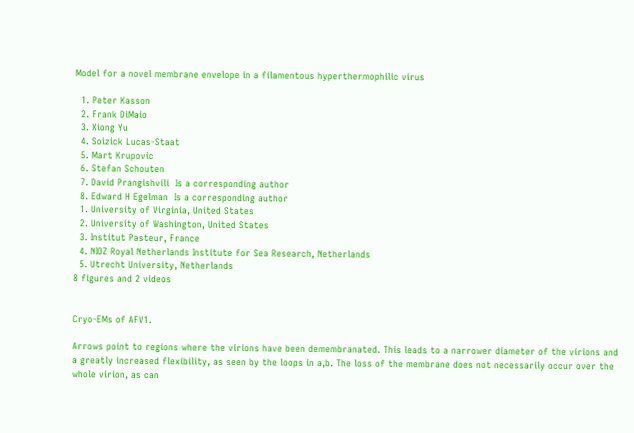Model for a novel membrane envelope in a filamentous hyperthermophilic virus

  1. Peter Kasson
  2. Frank DiMaio
  3. Xiong Yu
  4. Soizick Lucas-Staat
  5. Mart Krupovic
  6. Stefan Schouten
  7. David Prangishvili  Is a corresponding author
  8. Edward H Egelman  Is a corresponding author
  1. University of Virginia, United States
  2. University of Washington, United States
  3. Institut Pasteur, France
  4. NIOZ Royal Netherlands Institute for Sea Research, Netherlands
  5. Utrecht University, Netherlands
8 figures and 2 videos


Cryo-EMs of AFV1.

Arrows point to regions where the virions have been demembranated. This leads to a narrower diameter of the virions and a greatly increased flexibility, as seen by the loops in a,b. The loss of the membrane does not necessarily occur over the whole virion, as can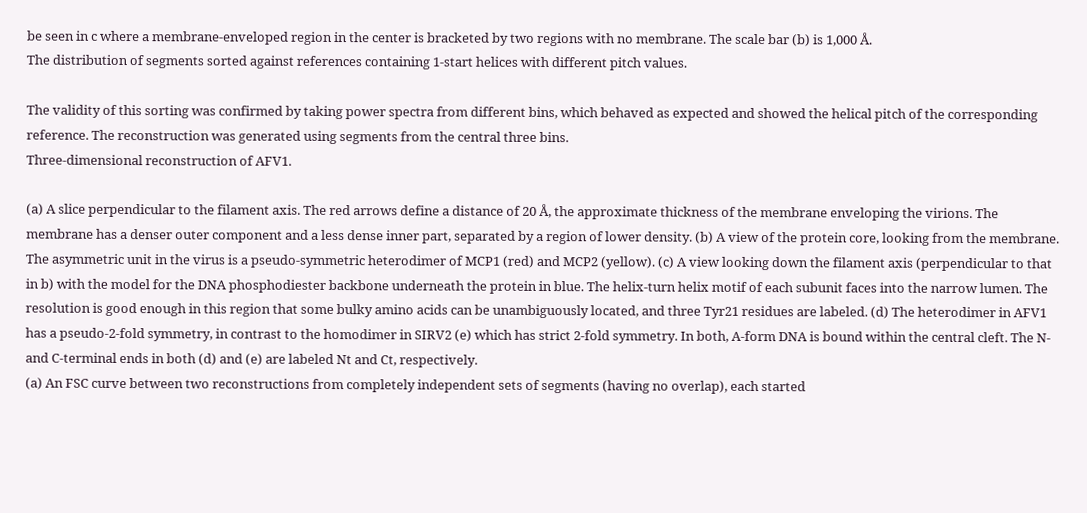be seen in c where a membrane-enveloped region in the center is bracketed by two regions with no membrane. The scale bar (b) is 1,000 Å.
The distribution of segments sorted against references containing 1-start helices with different pitch values.

The validity of this sorting was confirmed by taking power spectra from different bins, which behaved as expected and showed the helical pitch of the corresponding reference. The reconstruction was generated using segments from the central three bins.
Three-dimensional reconstruction of AFV1.

(a) A slice perpendicular to the filament axis. The red arrows define a distance of 20 Å, the approximate thickness of the membrane enveloping the virions. The membrane has a denser outer component and a less dense inner part, separated by a region of lower density. (b) A view of the protein core, looking from the membrane. The asymmetric unit in the virus is a pseudo-symmetric heterodimer of MCP1 (red) and MCP2 (yellow). (c) A view looking down the filament axis (perpendicular to that in b) with the model for the DNA phosphodiester backbone underneath the protein in blue. The helix-turn helix motif of each subunit faces into the narrow lumen. The resolution is good enough in this region that some bulky amino acids can be unambiguously located, and three Tyr21 residues are labeled. (d) The heterodimer in AFV1 has a pseudo-2-fold symmetry, in contrast to the homodimer in SIRV2 (e) which has strict 2-fold symmetry. In both, A-form DNA is bound within the central cleft. The N- and C-terminal ends in both (d) and (e) are labeled Nt and Ct, respectively.
(a) An FSC curve between two reconstructions from completely independent sets of segments (having no overlap), each started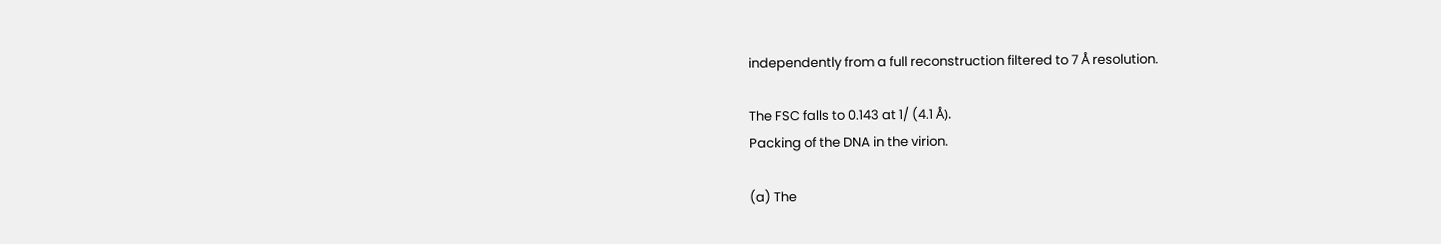independently from a full reconstruction filtered to 7 Å resolution.

The FSC falls to 0.143 at 1/ (4.1 Å).
Packing of the DNA in the virion.

(a) The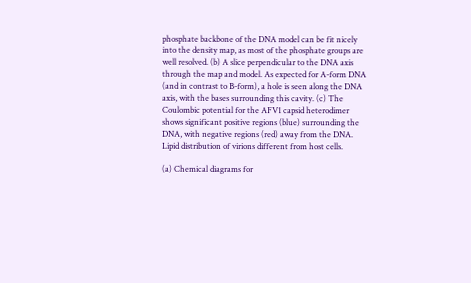phosphate backbone of the DNA model can be fit nicely into the density map, as most of the phosphate groups are well resolved. (b) A slice perpendicular to the DNA axis through the map and model. As expected for A-form DNA (and in contrast to B-form), a hole is seen along the DNA axis, with the bases surrounding this cavity. (c) The Coulombic potential for the AFV1 capsid heterodimer shows significant positive regions (blue) surrounding the DNA, with negative regions (red) away from the DNA.
Lipid distribution of virions different from host cells.

(a) Chemical diagrams for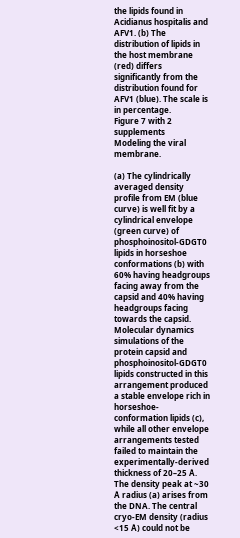the lipids found in Acidianus hospitalis and AFV1. (b) The distribution of lipids in the host membrane (red) differs significantly from the distribution found for AFV1 (blue). The scale is in percentage.
Figure 7 with 2 supplements
Modeling the viral membrane.

(a) The cylindrically averaged density profile from EM (blue curve) is well fit by a cylindrical envelope (green curve) of phosphoinositol-GDGT0 lipids in horseshoe conformations (b) with 60% having headgroups facing away from the capsid and 40% having headgroups facing towards the capsid. Molecular dynamics simulations of the protein capsid and phosphoinositol-GDGT0 lipids constructed in this arrangement produced a stable envelope rich in horseshoe-conformation lipids (c), while all other envelope arrangements tested failed to maintain the experimentally-derived thickness of 20–25 Å. The density peak at ~30 Å radius (a) arises from the DNA. The central cryo-EM density (radius <15 Å) could not be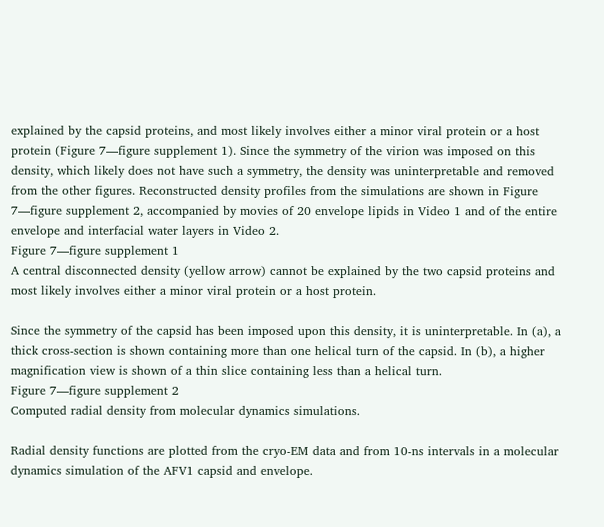explained by the capsid proteins, and most likely involves either a minor viral protein or a host protein (Figure 7—figure supplement 1). Since the symmetry of the virion was imposed on this density, which likely does not have such a symmetry, the density was uninterpretable and removed from the other figures. Reconstructed density profiles from the simulations are shown in Figure 7—figure supplement 2, accompanied by movies of 20 envelope lipids in Video 1 and of the entire envelope and interfacial water layers in Video 2.
Figure 7—figure supplement 1
A central disconnected density (yellow arrow) cannot be explained by the two capsid proteins and most likely involves either a minor viral protein or a host protein.

Since the symmetry of the capsid has been imposed upon this density, it is uninterpretable. In (a), a thick cross-section is shown containing more than one helical turn of the capsid. In (b), a higher magnification view is shown of a thin slice containing less than a helical turn.
Figure 7—figure supplement 2
Computed radial density from molecular dynamics simulations.

Radial density functions are plotted from the cryo-EM data and from 10-ns intervals in a molecular dynamics simulation of the AFV1 capsid and envelope.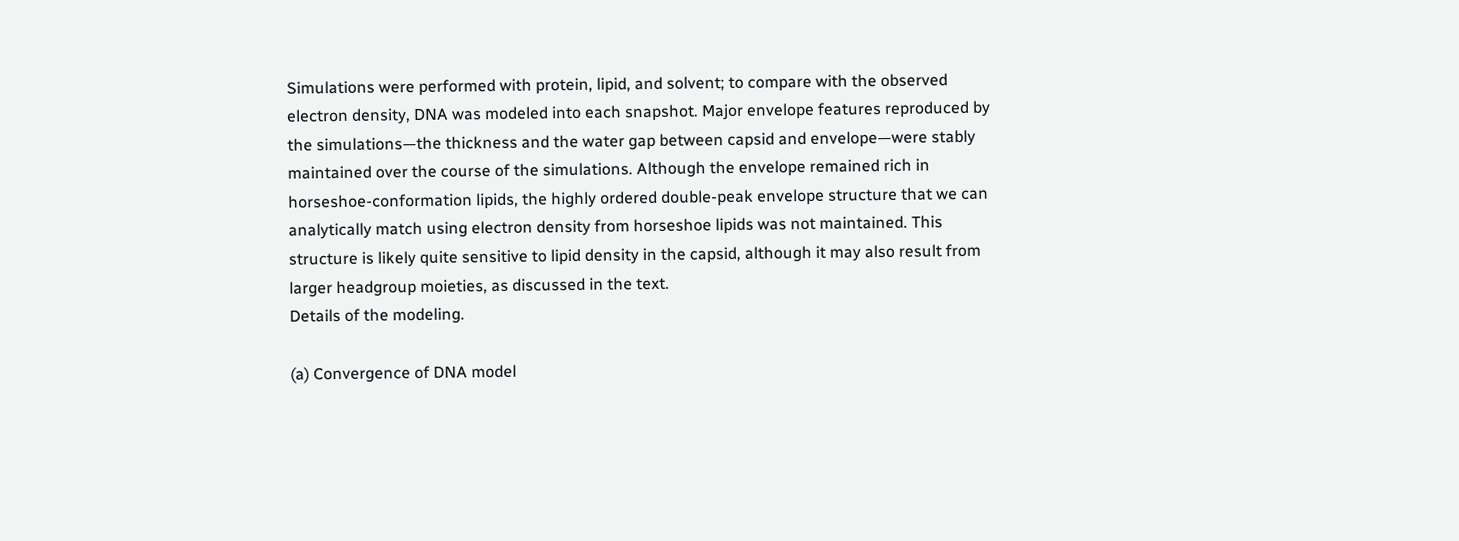Simulations were performed with protein, lipid, and solvent; to compare with the observed electron density, DNA was modeled into each snapshot. Major envelope features reproduced by the simulations—the thickness and the water gap between capsid and envelope—were stably maintained over the course of the simulations. Although the envelope remained rich in horseshoe-conformation lipids, the highly ordered double-peak envelope structure that we can analytically match using electron density from horseshoe lipids was not maintained. This structure is likely quite sensitive to lipid density in the capsid, although it may also result from larger headgroup moieties, as discussed in the text.
Details of the modeling.

(a) Convergence of DNA model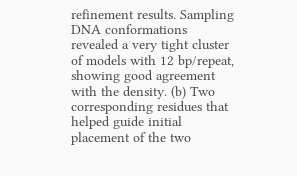refinement results. Sampling DNA conformations revealed a very tight cluster of models with 12 bp/repeat, showing good agreement with the density. (b) Two corresponding residues that helped guide initial placement of the two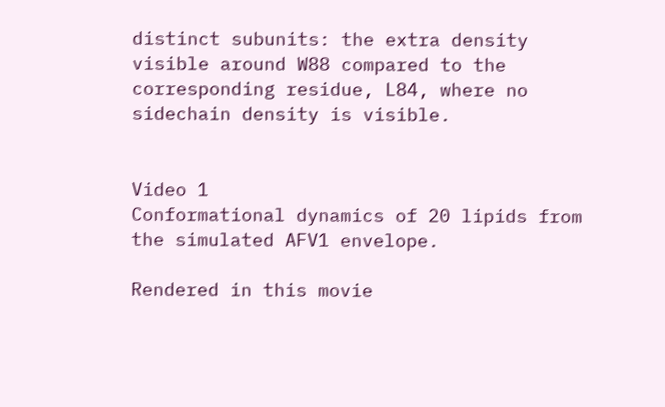distinct subunits: the extra density visible around W88 compared to the corresponding residue, L84, where no sidechain density is visible.


Video 1
Conformational dynamics of 20 lipids from the simulated AFV1 envelope.

Rendered in this movie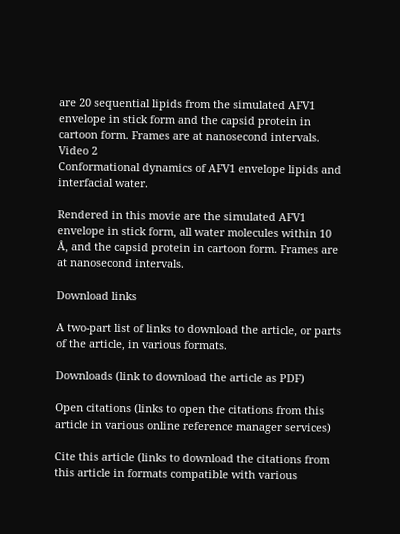are 20 sequential lipids from the simulated AFV1 envelope in stick form and the capsid protein in cartoon form. Frames are at nanosecond intervals.
Video 2
Conformational dynamics of AFV1 envelope lipids and interfacial water.

Rendered in this movie are the simulated AFV1 envelope in stick form, all water molecules within 10 Å, and the capsid protein in cartoon form. Frames are at nanosecond intervals.

Download links

A two-part list of links to download the article, or parts of the article, in various formats.

Downloads (link to download the article as PDF)

Open citations (links to open the citations from this article in various online reference manager services)

Cite this article (links to download the citations from this article in formats compatible with various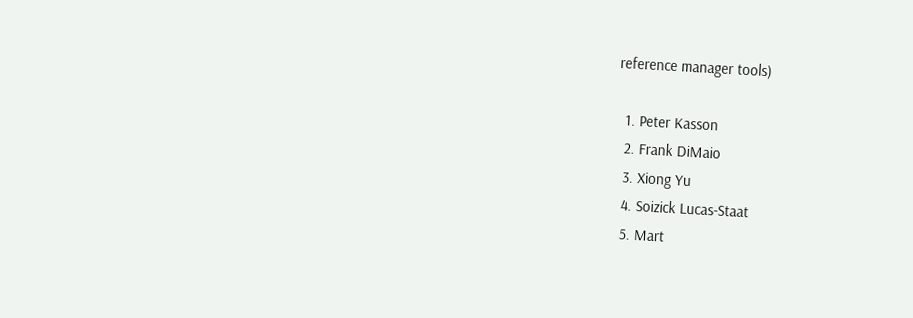reference manager tools)

  1. Peter Kasson
  2. Frank DiMaio
  3. Xiong Yu
  4. Soizick Lucas-Staat
  5. Mart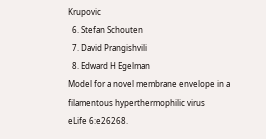Krupovic
  6. Stefan Schouten
  7. David Prangishvili
  8. Edward H Egelman
Model for a novel membrane envelope in a filamentous hyperthermophilic virus
eLife 6:e26268.